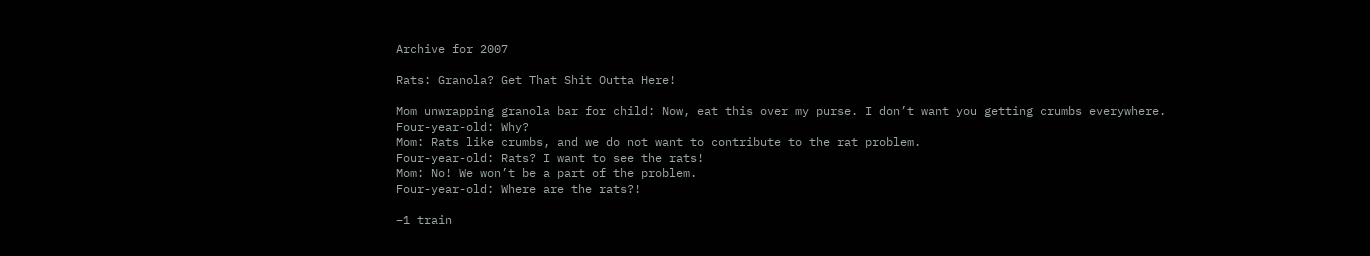Archive for 2007

Rats: Granola? Get That Shit Outta Here!

Mom unwrapping granola bar for child: Now, eat this over my purse. I don’t want you getting crumbs everywhere.
Four-year-old: Why?
Mom: Rats like crumbs, and we do not want to contribute to the rat problem.
Four-year-old: Rats? I want to see the rats!
Mom: No! We won’t be a part of the problem.
Four-year-old: Where are the rats?!

–1 train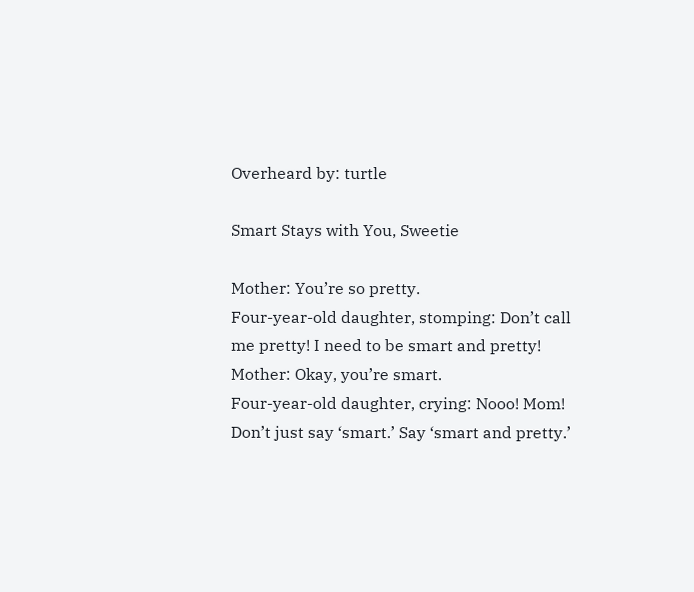Overheard by: turtle

Smart Stays with You, Sweetie

Mother: You’re so pretty.
Four-year-old daughter, stomping: Don’t call me pretty! I need to be smart and pretty!
Mother: Okay, you’re smart.
Four-year-old daughter, crying: Nooo! Mom! Don’t just say ‘smart.’ Say ‘smart and pretty.’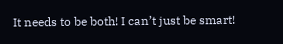It needs to be both! I can’t just be smart!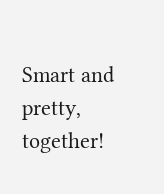Smart and pretty, together!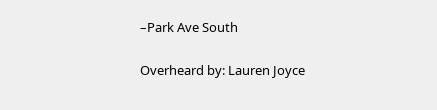–Park Ave South

Overheard by: Lauren Joyce